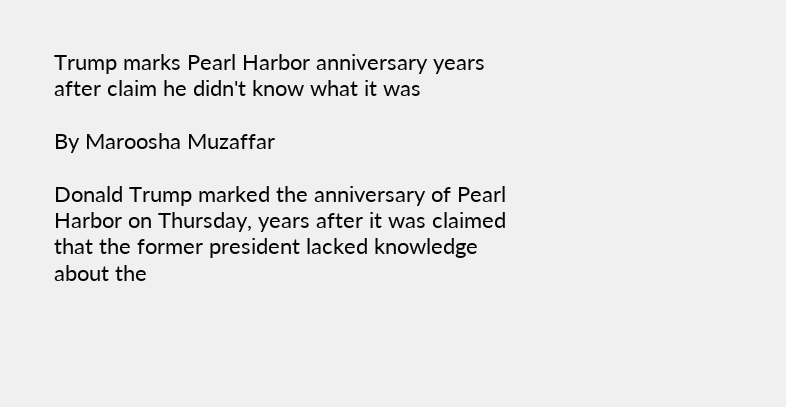Trump marks Pearl Harbor anniversary years after claim he didn't know what it was

By Maroosha Muzaffar

Donald Trump marked the anniversary of Pearl Harbor on Thursday, years after it was claimed that the former president lacked knowledge about the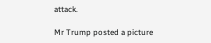attack.

Mr Trump posted a picture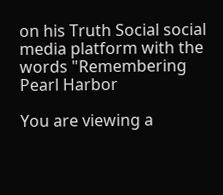on his Truth Social social media platform with the words "Remembering Pearl Harbor

You are viewing a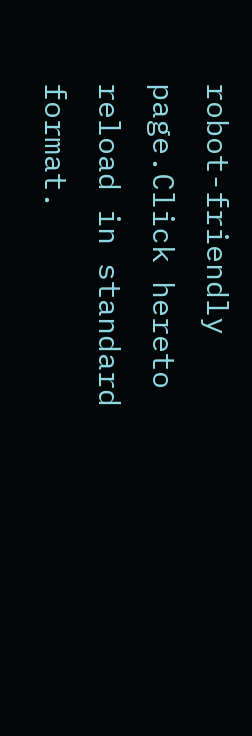robot-friendly page.Click hereto reload in standard format.